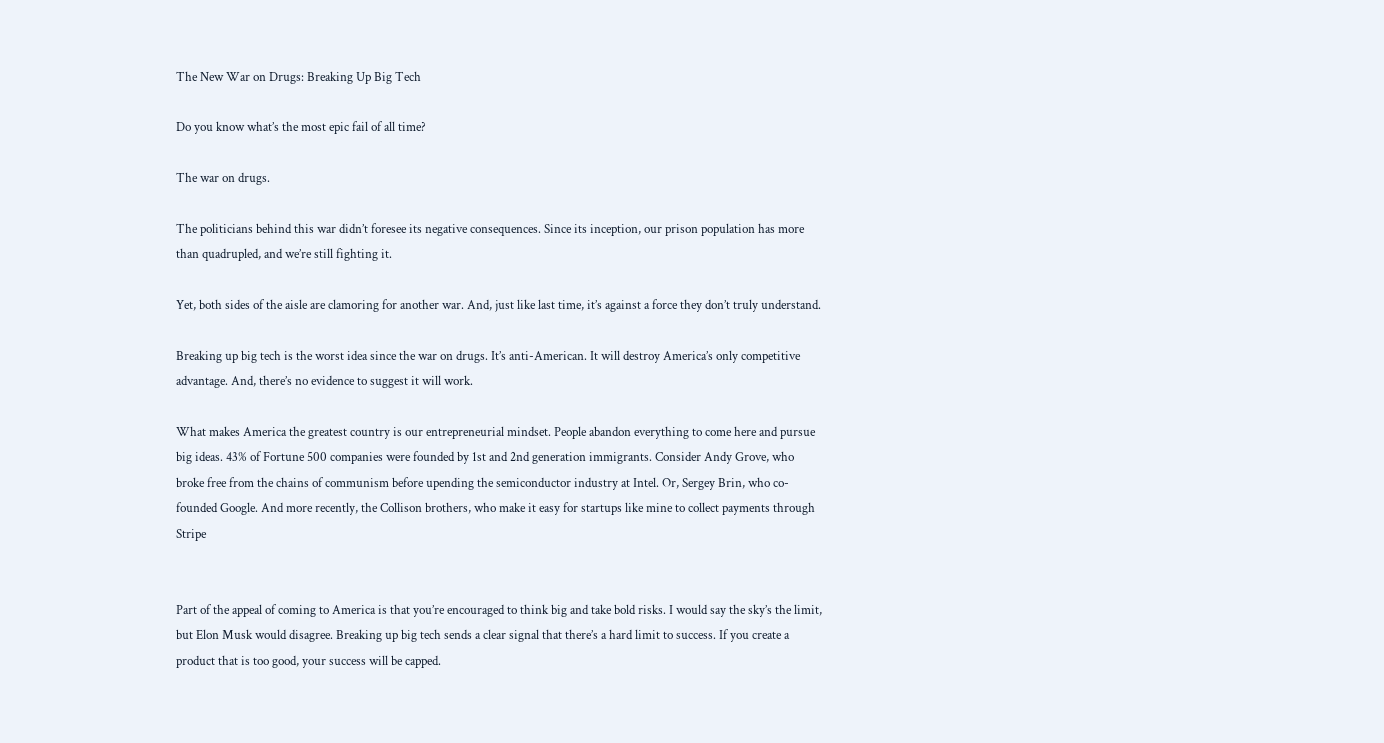The New War on Drugs: Breaking Up Big Tech

Do you know what’s the most epic fail of all time?

The war on drugs.

The politicians behind this war didn’t foresee its negative consequences. Since its inception, our prison population has more than quadrupled, and we’re still fighting it.

Yet, both sides of the aisle are clamoring for another war. And, just like last time, it’s against a force they don’t truly understand.

Breaking up big tech is the worst idea since the war on drugs. It’s anti-American. It will destroy America’s only competitive advantage. And, there’s no evidence to suggest it will work.

What makes America the greatest country is our entrepreneurial mindset. People abandon everything to come here and pursue big ideas. 43% of Fortune 500 companies were founded by 1st and 2nd generation immigrants. Consider Andy Grove, who broke free from the chains of communism before upending the semiconductor industry at Intel. Or, Sergey Brin, who co-founded Google. And more recently, the Collison brothers, who make it easy for startups like mine to collect payments through Stripe


Part of the appeal of coming to America is that you’re encouraged to think big and take bold risks. I would say the sky’s the limit, but Elon Musk would disagree. Breaking up big tech sends a clear signal that there’s a hard limit to success. If you create a product that is too good, your success will be capped.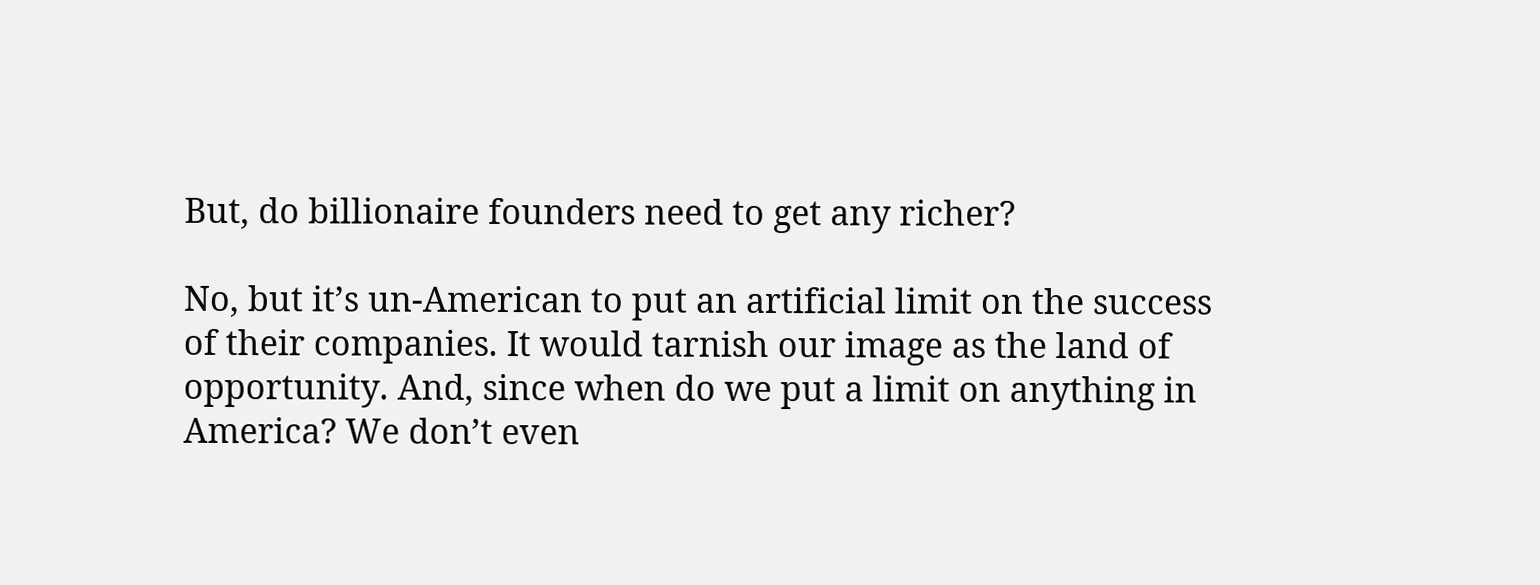But, do billionaire founders need to get any richer?

No, but it’s un-American to put an artificial limit on the success of their companies. It would tarnish our image as the land of opportunity. And, since when do we put a limit on anything in America? We don’t even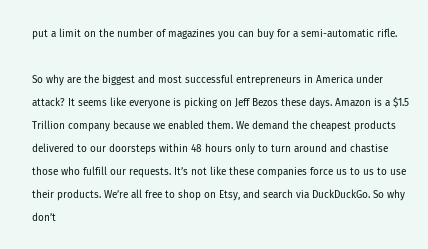put a limit on the number of magazines you can buy for a semi-automatic rifle.

So why are the biggest and most successful entrepreneurs in America under attack? It seems like everyone is picking on Jeff Bezos these days. Amazon is a $1.5 Trillion company because we enabled them. We demand the cheapest products delivered to our doorsteps within 48 hours only to turn around and chastise those who fulfill our requests. It’s not like these companies force us to us to use their products. We’re all free to shop on Etsy, and search via DuckDuckGo. So why don’t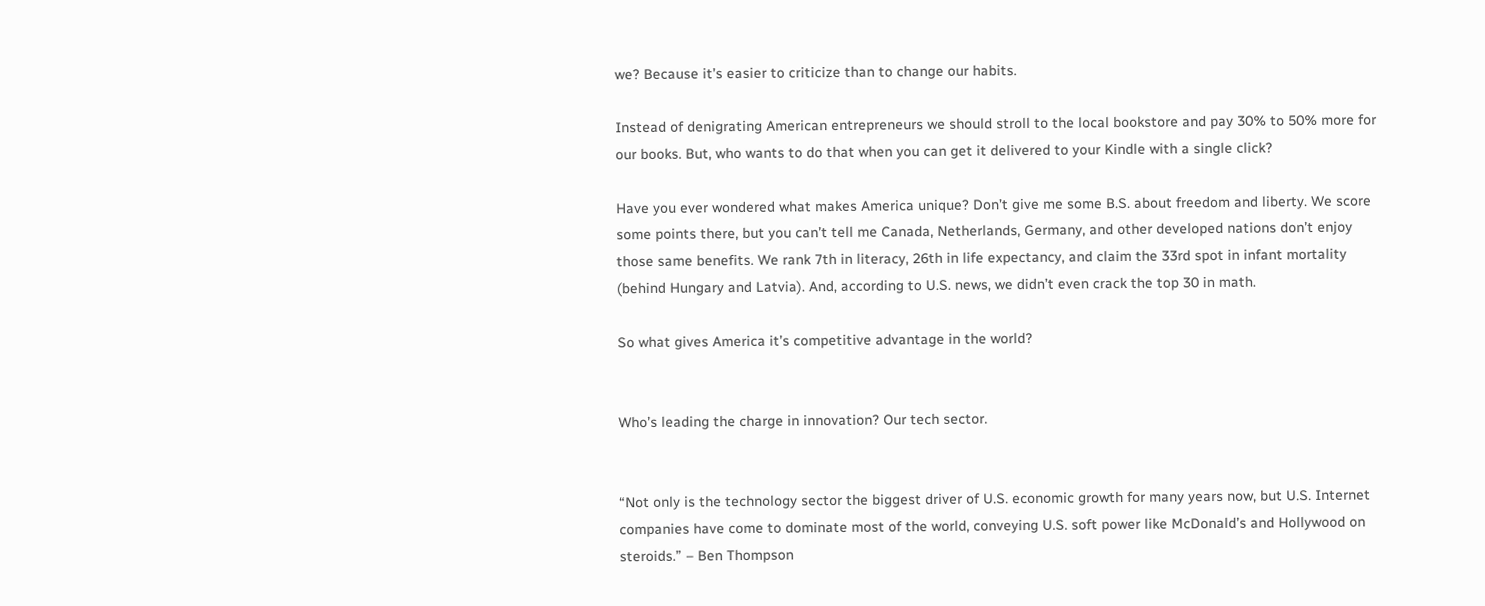we? Because it’s easier to criticize than to change our habits.

Instead of denigrating American entrepreneurs we should stroll to the local bookstore and pay 30% to 50% more for our books. But, who wants to do that when you can get it delivered to your Kindle with a single click?

Have you ever wondered what makes America unique? Don’t give me some B.S. about freedom and liberty. We score some points there, but you can’t tell me Canada, Netherlands, Germany, and other developed nations don’t enjoy those same benefits. We rank 7th in literacy, 26th in life expectancy, and claim the 33rd spot in infant mortality (behind Hungary and Latvia). And, according to U.S. news, we didn’t even crack the top 30 in math.

So what gives America it’s competitive advantage in the world?


Who’s leading the charge in innovation? Our tech sector.


“Not only is the technology sector the biggest driver of U.S. economic growth for many years now, but U.S. Internet companies have come to dominate most of the world, conveying U.S. soft power like McDonald’s and Hollywood on steroids.” – Ben Thompson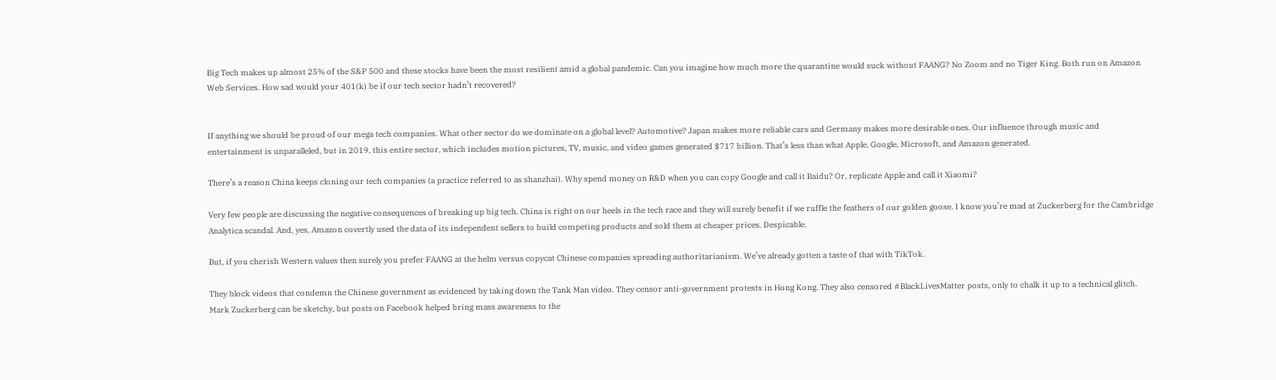Big Tech makes up almost 25% of the S&P 500 and these stocks have been the most resilient amid a global pandemic. Can you imagine how much more the quarantine would suck without FAANG? No Zoom and no Tiger King. Both run on Amazon Web Services. How sad would your 401(k) be if our tech sector hadn’t recovered?


If anything we should be proud of our mega tech companies. What other sector do we dominate on a global level? Automotive? Japan makes more reliable cars and Germany makes more desirable ones. Our influence through music and entertainment is unparalleled, but in 2019, this entire sector, which includes motion pictures, TV, music, and video games generated $717 billion. That’s less than what Apple, Google, Microsoft, and Amazon generated.

There’s a reason China keeps cloning our tech companies (a practice referred to as shanzhai). Why spend money on R&D when you can copy Google and call it Baidu? Or, replicate Apple and call it Xiaomi?

Very few people are discussing the negative consequences of breaking up big tech. China is right on our heels in the tech race and they will surely benefit if we ruffle the feathers of our golden goose. I know you’re mad at Zuckerberg for the Cambridge Analytica scandal. And, yes, Amazon covertly used the data of its independent sellers to build competing products and sold them at cheaper prices. Despicable.

But, if you cherish Western values then surely you prefer FAANG at the helm versus copycat Chinese companies spreading authoritarianism. We’ve already gotten a taste of that with TikTok.

They block videos that condemn the Chinese government as evidenced by taking down the Tank Man video. They censor anti-government protests in Hong Kong. They also censored #BlackLivesMatter posts, only to chalk it up to a technical glitch. Mark Zuckerberg can be sketchy, but posts on Facebook helped bring mass awareness to the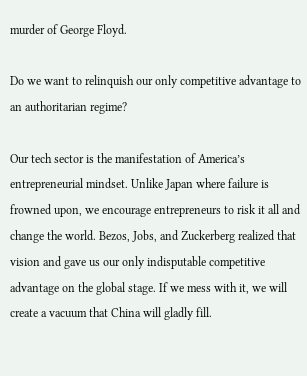murder of George Floyd.

Do we want to relinquish our only competitive advantage to an authoritarian regime?

Our tech sector is the manifestation of America’s entrepreneurial mindset. Unlike Japan where failure is frowned upon, we encourage entrepreneurs to risk it all and change the world. Bezos, Jobs, and Zuckerberg realized that vision and gave us our only indisputable competitive advantage on the global stage. If we mess with it, we will create a vacuum that China will gladly fill.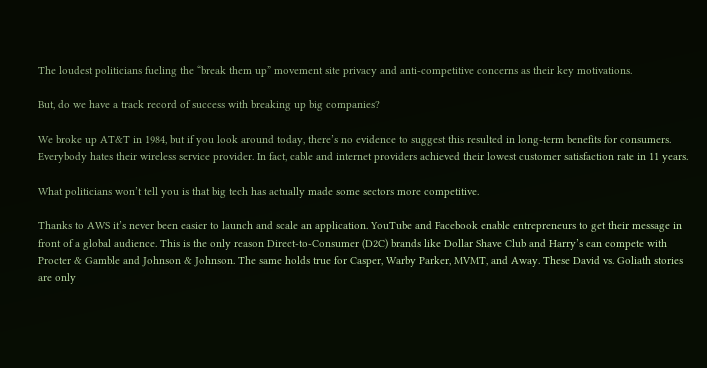The loudest politicians fueling the “break them up” movement site privacy and anti-competitive concerns as their key motivations.

But, do we have a track record of success with breaking up big companies?

We broke up AT&T in 1984, but if you look around today, there’s no evidence to suggest this resulted in long-term benefits for consumers. Everybody hates their wireless service provider. In fact, cable and internet providers achieved their lowest customer satisfaction rate in 11 years.

What politicians won’t tell you is that big tech has actually made some sectors more competitive.

Thanks to AWS it’s never been easier to launch and scale an application. YouTube and Facebook enable entrepreneurs to get their message in front of a global audience. This is the only reason Direct-to-Consumer (D2C) brands like Dollar Shave Club and Harry’s can compete with Procter & Gamble and Johnson & Johnson. The same holds true for Casper, Warby Parker, MVMT, and Away. These David vs. Goliath stories are only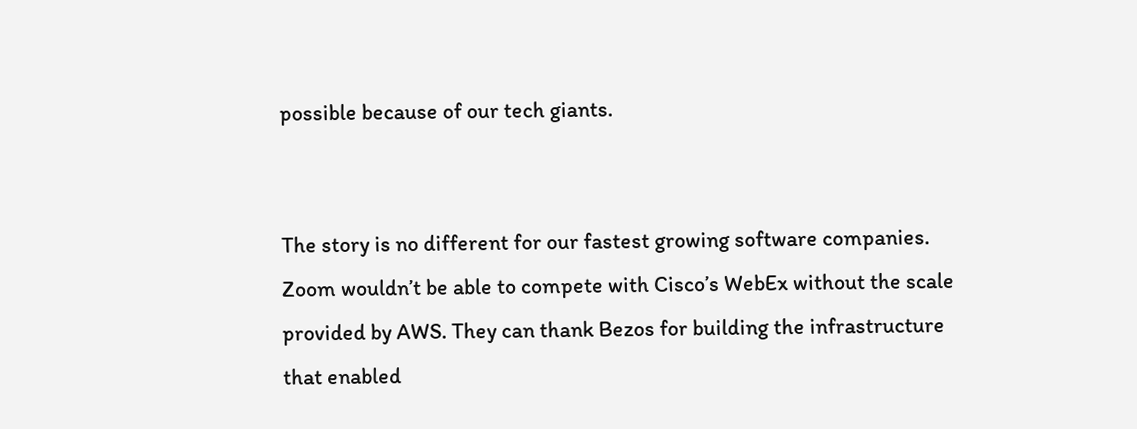possible because of our tech giants.


The story is no different for our fastest growing software companies. Zoom wouldn’t be able to compete with Cisco’s WebEx without the scale provided by AWS. They can thank Bezos for building the infrastructure that enabled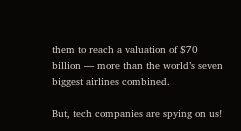them to reach a valuation of $70 billion — more than the world’s seven biggest airlines combined.

But, tech companies are spying on us!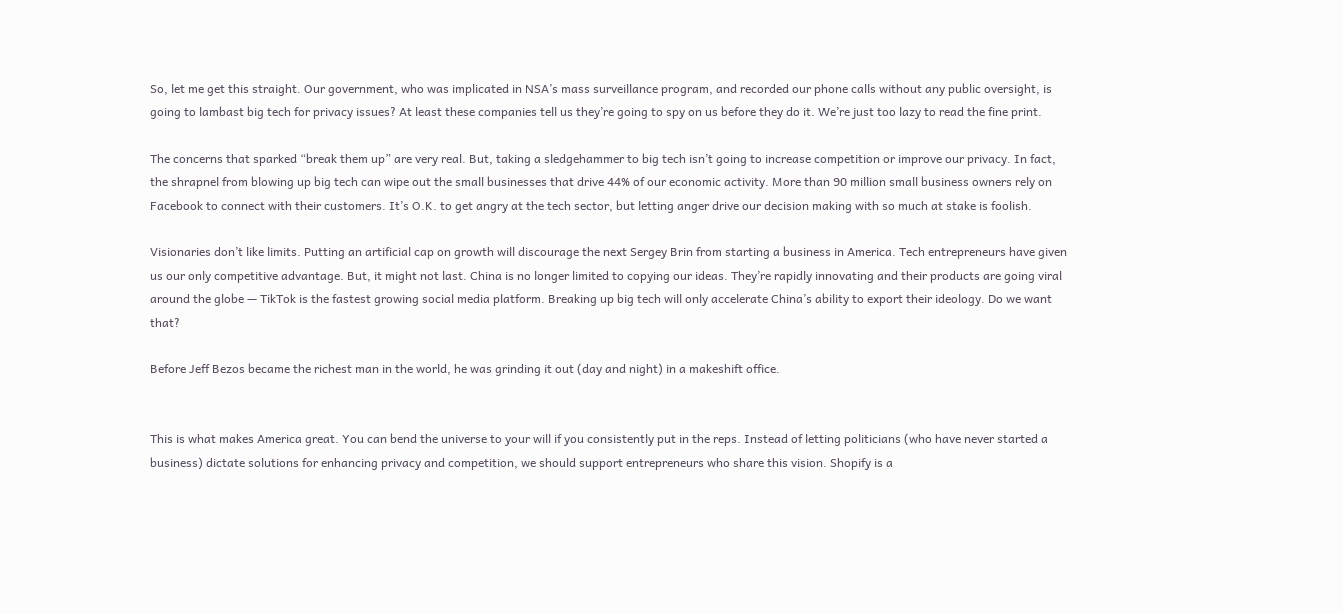So, let me get this straight. Our government, who was implicated in NSA’s mass surveillance program, and recorded our phone calls without any public oversight, is going to lambast big tech for privacy issues? At least these companies tell us they’re going to spy on us before they do it. We’re just too lazy to read the fine print.

The concerns that sparked “break them up” are very real. But, taking a sledgehammer to big tech isn’t going to increase competition or improve our privacy. In fact, the shrapnel from blowing up big tech can wipe out the small businesses that drive 44% of our economic activity. More than 90 million small business owners rely on Facebook to connect with their customers. It’s O.K. to get angry at the tech sector, but letting anger drive our decision making with so much at stake is foolish.

Visionaries don’t like limits. Putting an artificial cap on growth will discourage the next Sergey Brin from starting a business in America. Tech entrepreneurs have given us our only competitive advantage. But, it might not last. China is no longer limited to copying our ideas. They’re rapidly innovating and their products are going viral around the globe — TikTok is the fastest growing social media platform. Breaking up big tech will only accelerate China’s ability to export their ideology. Do we want that?

Before Jeff Bezos became the richest man in the world, he was grinding it out (day and night) in a makeshift office.


This is what makes America great. You can bend the universe to your will if you consistently put in the reps. Instead of letting politicians (who have never started a business) dictate solutions for enhancing privacy and competition, we should support entrepreneurs who share this vision. Shopify is a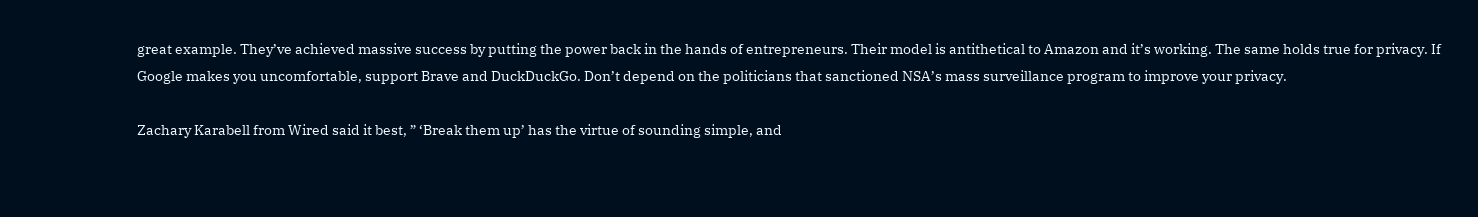great example. They’ve achieved massive success by putting the power back in the hands of entrepreneurs. Their model is antithetical to Amazon and it’s working. The same holds true for privacy. If Google makes you uncomfortable, support Brave and DuckDuckGo. Don’t depend on the politicians that sanctioned NSA’s mass surveillance program to improve your privacy.

Zachary Karabell from Wired said it best, ” ‘Break them up’ has the virtue of sounding simple, and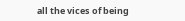all the vices of being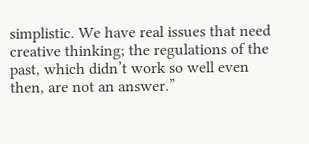simplistic. We have real issues that need creative thinking; the regulations of the past, which didn’t work so well even then, are not an answer.”